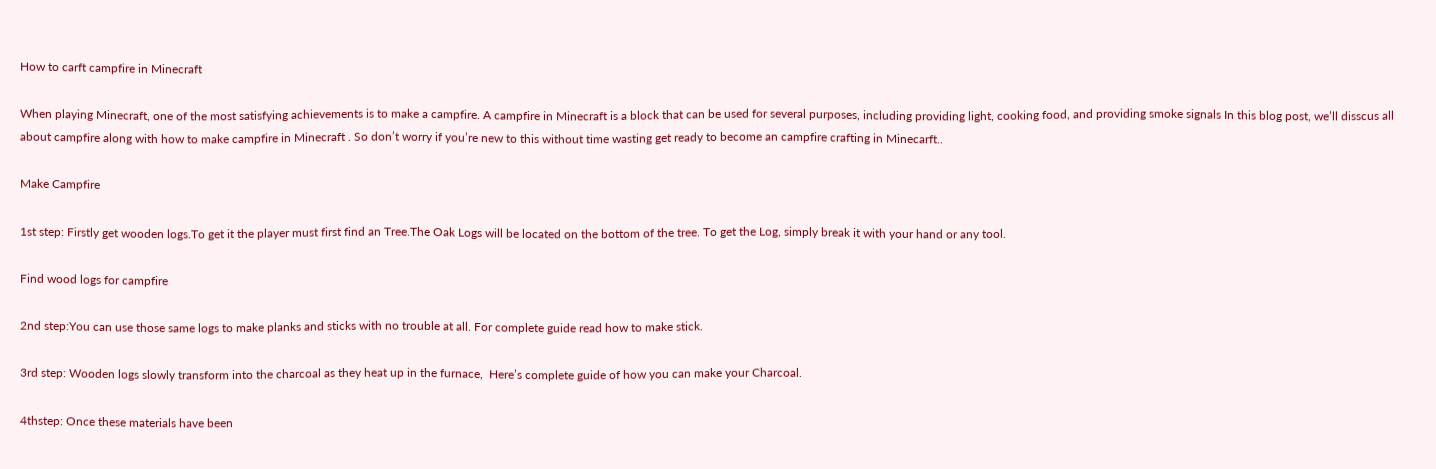How to carft campfire in Minecraft

When playing Minecraft, one of the most satisfying achievements is to make a campfire. A campfire in Minecraft is a block that can be used for several purposes, including providing light, cooking food, and providing smoke signals In this blog post, we’ll disscus all about campfire along with how to make campfire in Minecraft . So don’t worry if you’re new to this without time wasting get ready to become an campfire crafting in Minecarft..

Make Campfire

1st step: Firstly get wooden logs.To get it the player must first find an Tree.The Oak Logs will be located on the bottom of the tree. To get the Log, simply break it with your hand or any tool.

Find wood logs for campfire

2nd step:You can use those same logs to make planks and sticks with no trouble at all. For complete guide read how to make stick.

3rd step: Wooden logs slowly transform into the charcoal as they heat up in the furnace,  Here’s complete guide of how you can make your Charcoal.

4thstep: Once these materials have been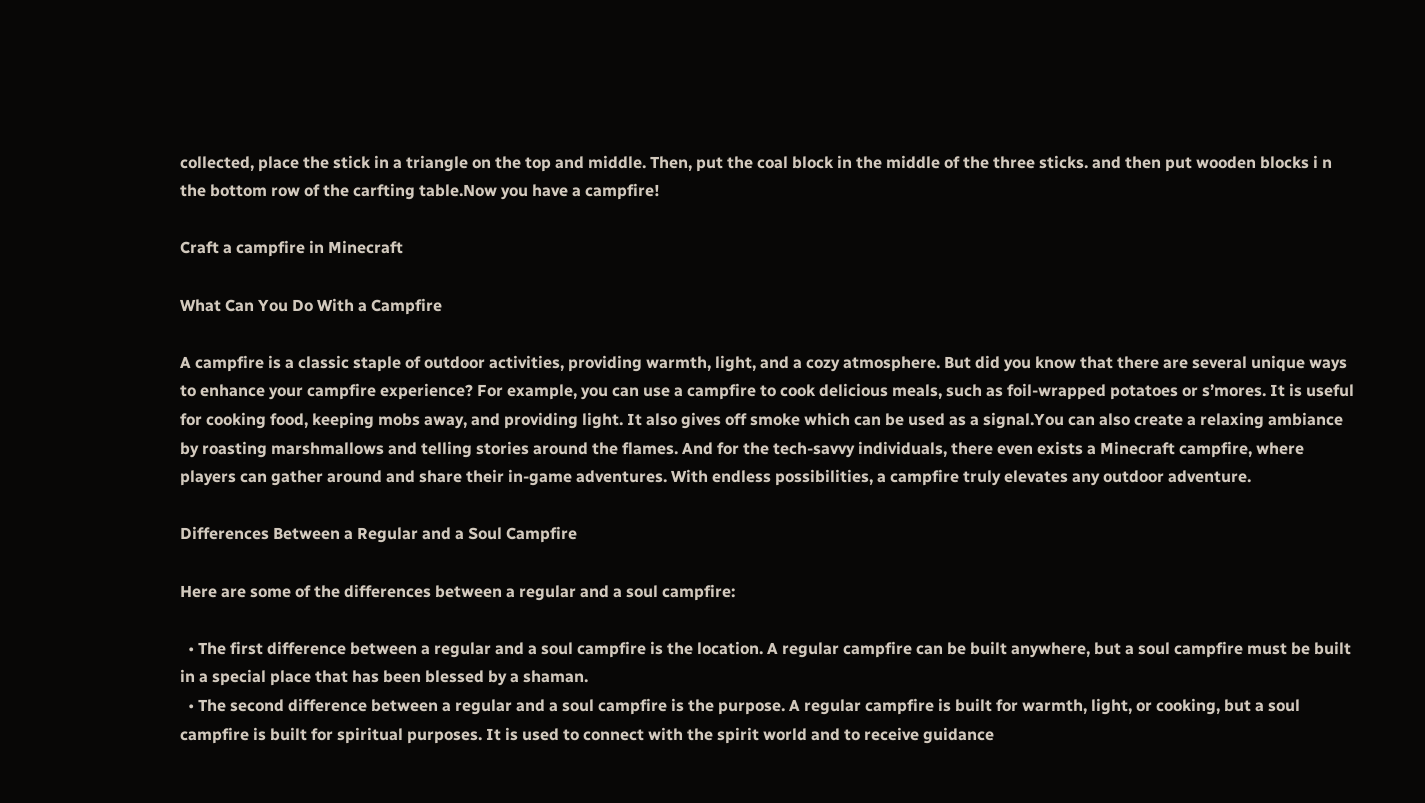collected, place the stick in a triangle on the top and middle. Then, put the coal block in the middle of the three sticks. and then put wooden blocks i n the bottom row of the carfting table.Now you have a campfire!

Craft a campfire in Minecraft

What Can You Do With a Campfire

A campfire is a classic staple of outdoor activities, providing warmth, light, and a cozy atmosphere. But did you know that there are several unique ways to enhance your campfire experience? For example, you can use a campfire to cook delicious meals, such as foil-wrapped potatoes or s’mores. It is useful for cooking food, keeping mobs away, and providing light. It also gives off smoke which can be used as a signal.You can also create a relaxing ambiance by roasting marshmallows and telling stories around the flames. And for the tech-savvy individuals, there even exists a Minecraft campfire, where players can gather around and share their in-game adventures. With endless possibilities, a campfire truly elevates any outdoor adventure.

Differences Between a Regular and a Soul Campfire

Here are some of the differences between a regular and a soul campfire:

  • The first difference between a regular and a soul campfire is the location. A regular campfire can be built anywhere, but a soul campfire must be built in a special place that has been blessed by a shaman.
  • The second difference between a regular and a soul campfire is the purpose. A regular campfire is built for warmth, light, or cooking, but a soul campfire is built for spiritual purposes. It is used to connect with the spirit world and to receive guidance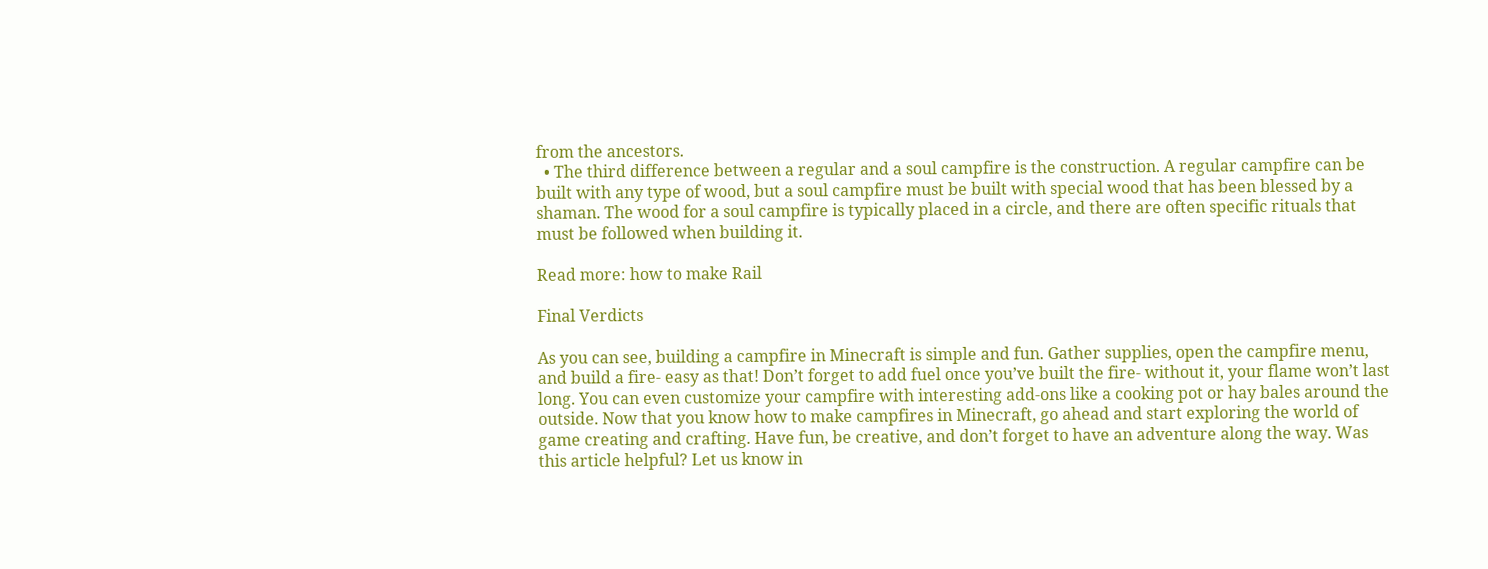from the ancestors.
  • The third difference between a regular and a soul campfire is the construction. A regular campfire can be built with any type of wood, but a soul campfire must be built with special wood that has been blessed by a shaman. The wood for a soul campfire is typically placed in a circle, and there are often specific rituals that must be followed when building it.

Read more: how to make Rail

Final Verdicts

As you can see, building a campfire in Minecraft is simple and fun. Gather supplies, open the campfire menu, and build a fire- easy as that! Don’t forget to add fuel once you’ve built the fire- without it, your flame won’t last long. You can even customize your campfire with interesting add-ons like a cooking pot or hay bales around the outside. Now that you know how to make campfires in Minecraft, go ahead and start exploring the world of game creating and crafting. Have fun, be creative, and don’t forget to have an adventure along the way. Was this article helpful? Let us know in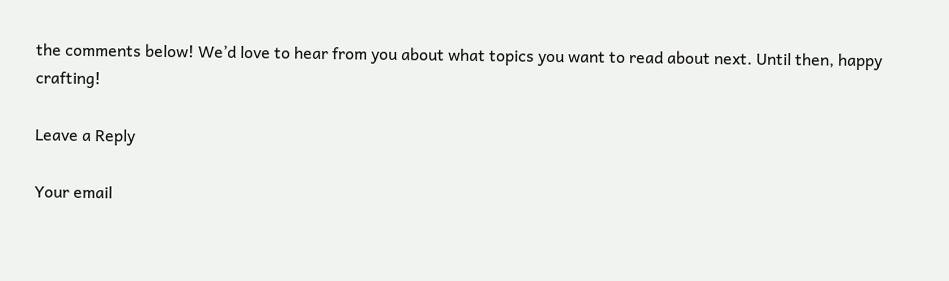the comments below! We’d love to hear from you about what topics you want to read about next. Until then, happy crafting!

Leave a Reply

Your email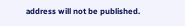address will not be published.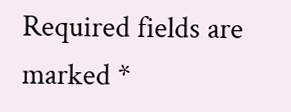Required fields are marked *